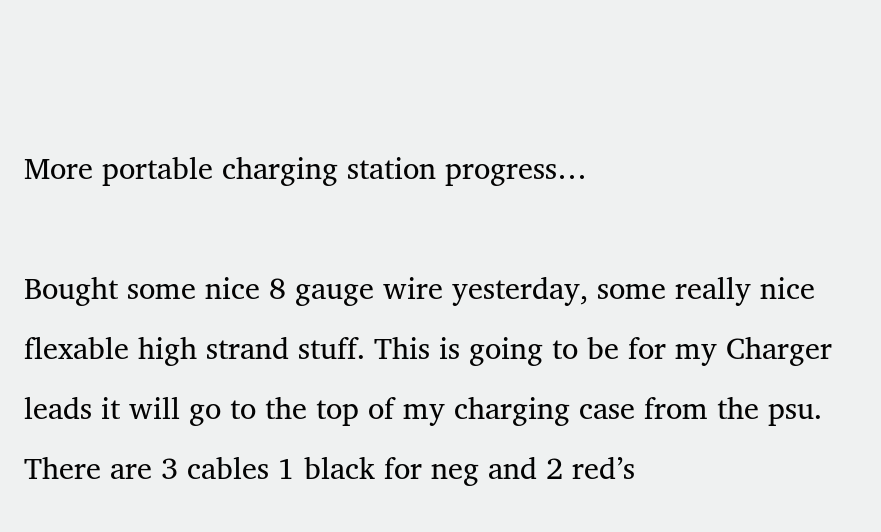More portable charging station progress…

Bought some nice 8 gauge wire yesterday, some really nice flexable high strand stuff. This is going to be for my Charger leads it will go to the top of my charging case from the psu. There are 3 cables 1 black for neg and 2 red’s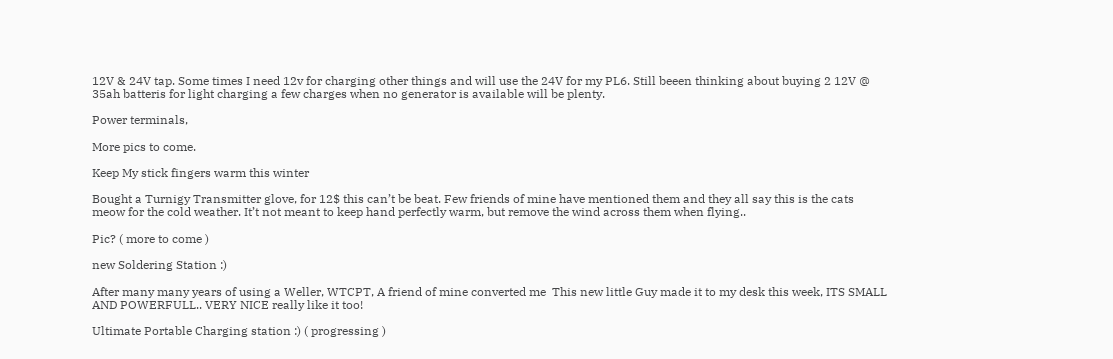12V & 24V tap. Some times I need 12v for charging other things and will use the 24V for my PL6. Still beeen thinking about buying 2 12V @ 35ah batteris for light charging a few charges when no generator is available will be plenty.

Power terminals,

More pics to come.

Keep My stick fingers warm this winter

Bought a Turnigy Transmitter glove, for 12$ this can’t be beat. Few friends of mine have mentioned them and they all say this is the cats meow for the cold weather. It’t not meant to keep hand perfectly warm, but remove the wind across them when flying..

Pic? ( more to come )

new Soldering Station :)

After many many years of using a Weller, WTCPT, A friend of mine converted me  This new little Guy made it to my desk this week, ITS SMALL AND POWERFULL.. VERY NICE really like it too!

Ultimate Portable Charging station :) ( progressing )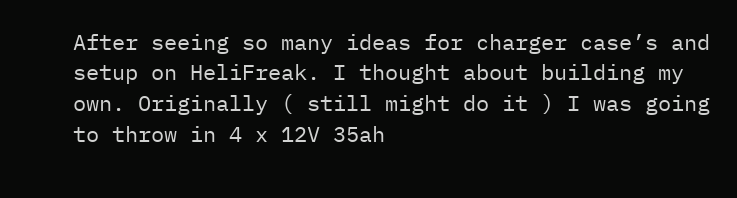After seeing so many ideas for charger case’s and setup on HeliFreak. I thought about building my own. Originally ( still might do it ) I was going to throw in 4 x 12V 35ah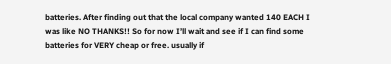batteries. After finding out that the local company wanted 140 EACH I was like NO THANKS!! So for now I’ll wait and see if I can find some batteries for VERY cheap or free. usually if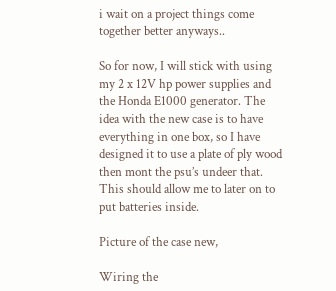i wait on a project things come together better anyways..

So for now, I will stick with using my 2 x 12V hp power supplies and the Honda E1000 generator. The idea with the new case is to have everything in one box, so I have designed it to use a plate of ply wood then mont the psu’s undeer that. This should allow me to later on to put batteries inside.

Picture of the case new,

Wiring the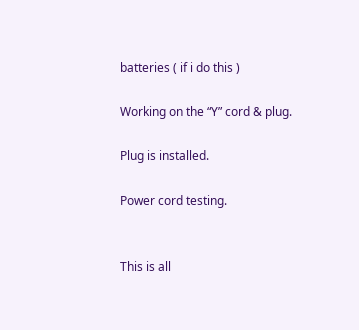batteries ( if i do this )

Working on the “Y” cord & plug.

Plug is installed.

Power cord testing.


This is all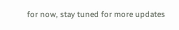for now, stay tuned for more updates